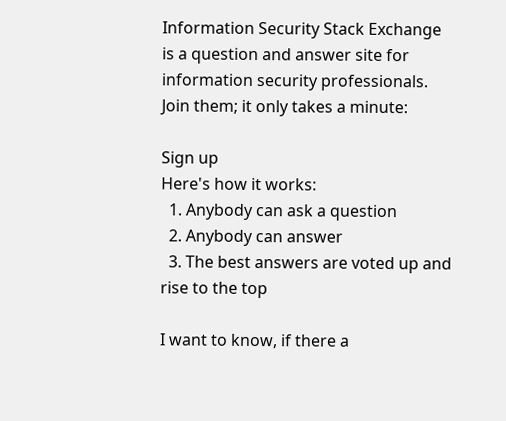Information Security Stack Exchange is a question and answer site for information security professionals. Join them; it only takes a minute:

Sign up
Here's how it works:
  1. Anybody can ask a question
  2. Anybody can answer
  3. The best answers are voted up and rise to the top

I want to know, if there a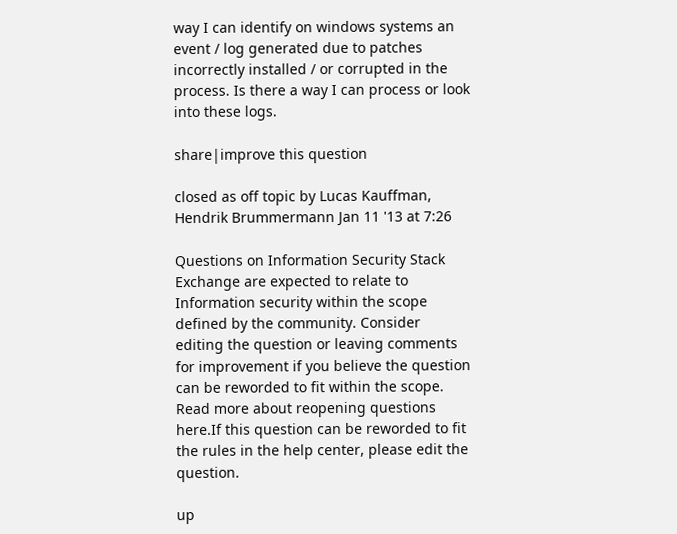way I can identify on windows systems an event / log generated due to patches incorrectly installed / or corrupted in the process. Is there a way I can process or look into these logs.

share|improve this question

closed as off topic by Lucas Kauffman, Hendrik Brummermann Jan 11 '13 at 7:26

Questions on Information Security Stack Exchange are expected to relate to Information security within the scope defined by the community. Consider editing the question or leaving comments for improvement if you believe the question can be reworded to fit within the scope. Read more about reopening questions here.If this question can be reworded to fit the rules in the help center, please edit the question.

up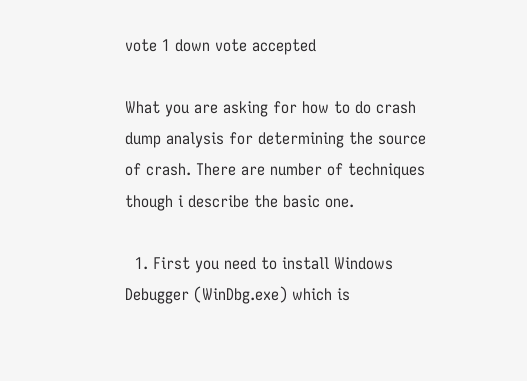vote 1 down vote accepted

What you are asking for how to do crash dump analysis for determining the source of crash. There are number of techniques though i describe the basic one.

  1. First you need to install Windows Debugger (WinDbg.exe) which is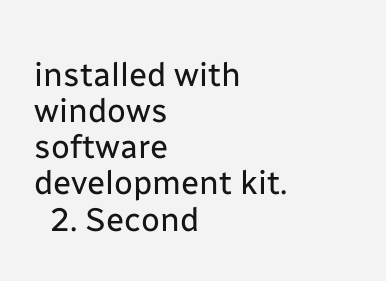installed with windows software development kit.
  2. Second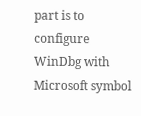part is to configure WinDbg with Microsoft symbol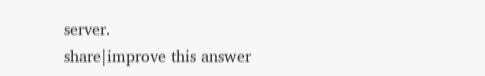server.
share|improve this answer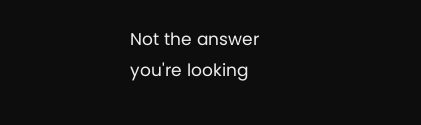Not the answer you're looking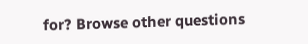for? Browse other questions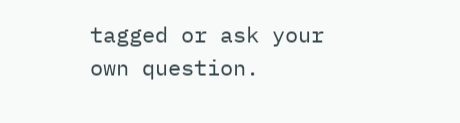tagged or ask your own question.